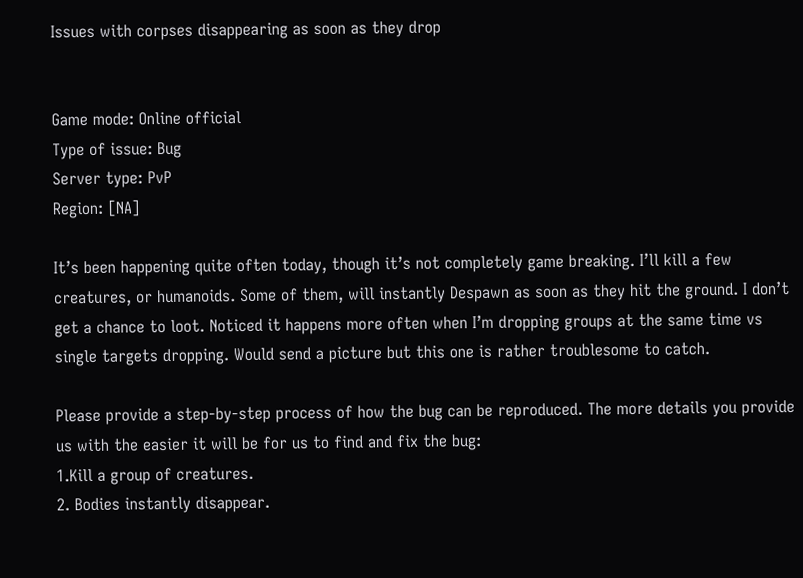Issues with corpses disappearing as soon as they drop


Game mode: Online official
Type of issue: Bug
Server type: PvP
Region: [NA]

It’s been happening quite often today, though it’s not completely game breaking. I’ll kill a few creatures, or humanoids. Some of them, will instantly Despawn as soon as they hit the ground. I don’t get a chance to loot. Noticed it happens more often when I’m dropping groups at the same time vs single targets dropping. Would send a picture but this one is rather troublesome to catch.

Please provide a step-by-step process of how the bug can be reproduced. The more details you provide us with the easier it will be for us to find and fix the bug:
1.Kill a group of creatures.
2. Bodies instantly disappear.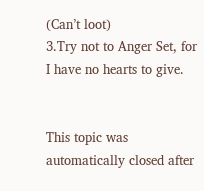(Can’t loot)
3.Try not to Anger Set, for I have no hearts to give.


This topic was automatically closed after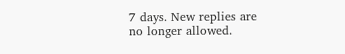7 days. New replies are no longer allowed.